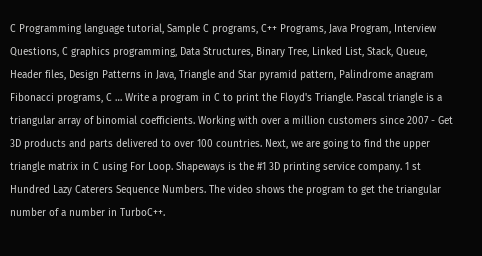C Programming language tutorial, Sample C programs, C++ Programs, Java Program, Interview Questions, C graphics programming, Data Structures, Binary Tree, Linked List, Stack, Queue, Header files, Design Patterns in Java, Triangle and Star pyramid pattern, Palindrome anagram Fibonacci programs, C … Write a program in C to print the Floyd's Triangle. Pascal triangle is a triangular array of binomial coefficients. Working with over a million customers since 2007 - Get 3D products and parts delivered to over 100 countries. Next, we are going to find the upper triangle matrix in C using For Loop. Shapeways is the #1 3D printing service company. 1 st Hundred Lazy Caterers Sequence Numbers. The video shows the program to get the triangular number of a number in TurboC++.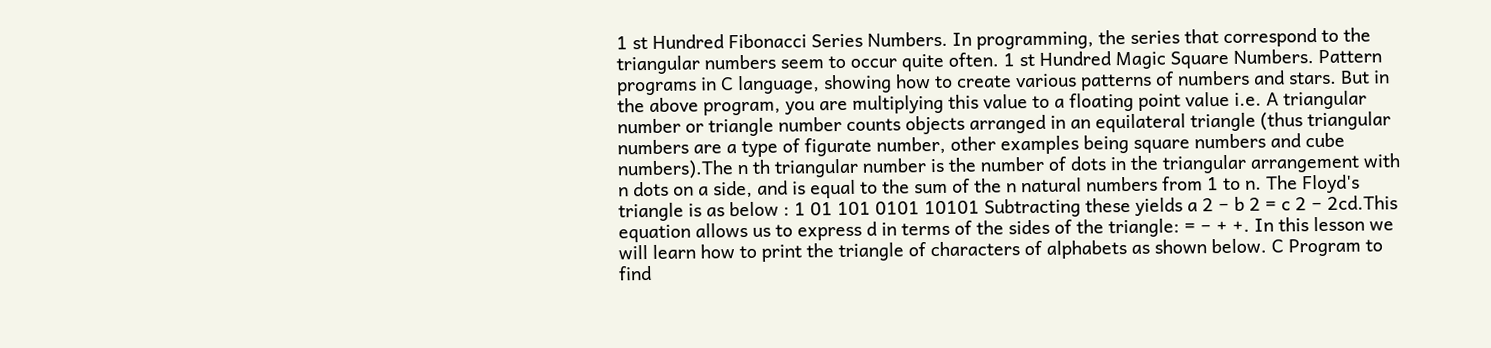1 st Hundred Fibonacci Series Numbers. In programming, the series that correspond to the triangular numbers seem to occur quite often. 1 st Hundred Magic Square Numbers. Pattern programs in C language, showing how to create various patterns of numbers and stars. But in the above program, you are multiplying this value to a floating point value i.e. A triangular number or triangle number counts objects arranged in an equilateral triangle (thus triangular numbers are a type of figurate number, other examples being square numbers and cube numbers).The n th triangular number is the number of dots in the triangular arrangement with n dots on a side, and is equal to the sum of the n natural numbers from 1 to n. The Floyd's triangle is as below : 1 01 101 0101 10101 Subtracting these yields a 2 − b 2 = c 2 − 2cd.This equation allows us to express d in terms of the sides of the triangle: = − + +. In this lesson we will learn how to print the triangle of characters of alphabets as shown below. C Program to find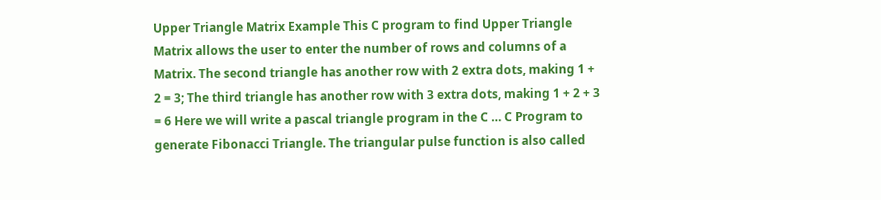Upper Triangle Matrix Example This C program to find Upper Triangle Matrix allows the user to enter the number of rows and columns of a Matrix. The second triangle has another row with 2 extra dots, making 1 + 2 = 3; The third triangle has another row with 3 extra dots, making 1 + 2 + 3 = 6 Here we will write a pascal triangle program in the C … C Program to generate Fibonacci Triangle. The triangular pulse function is also called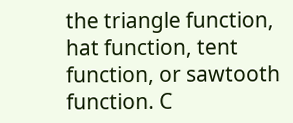the triangle function, hat function, tent function, or sawtooth function. C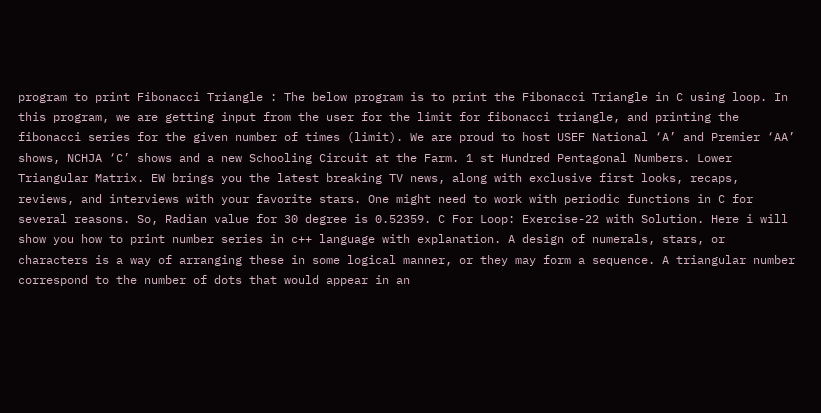program to print Fibonacci Triangle : The below program is to print the Fibonacci Triangle in C using loop. In this program, we are getting input from the user for the limit for fibonacci triangle, and printing the fibonacci series for the given number of times (limit). We are proud to host USEF National ‘A’ and Premier ‘AA’ shows, NCHJA ‘C’ shows and a new Schooling Circuit at the Farm. 1 st Hundred Pentagonal Numbers. Lower Triangular Matrix. EW brings you the latest breaking TV news, along with exclusive first looks, recaps, reviews, and interviews with your favorite stars. One might need to work with periodic functions in C for several reasons. So, Radian value for 30 degree is 0.52359. C For Loop: Exercise-22 with Solution. Here i will show you how to print number series in c++ language with explanation. A design of numerals, stars, or characters is a way of arranging these in some logical manner, or they may form a sequence. A triangular number correspond to the number of dots that would appear in an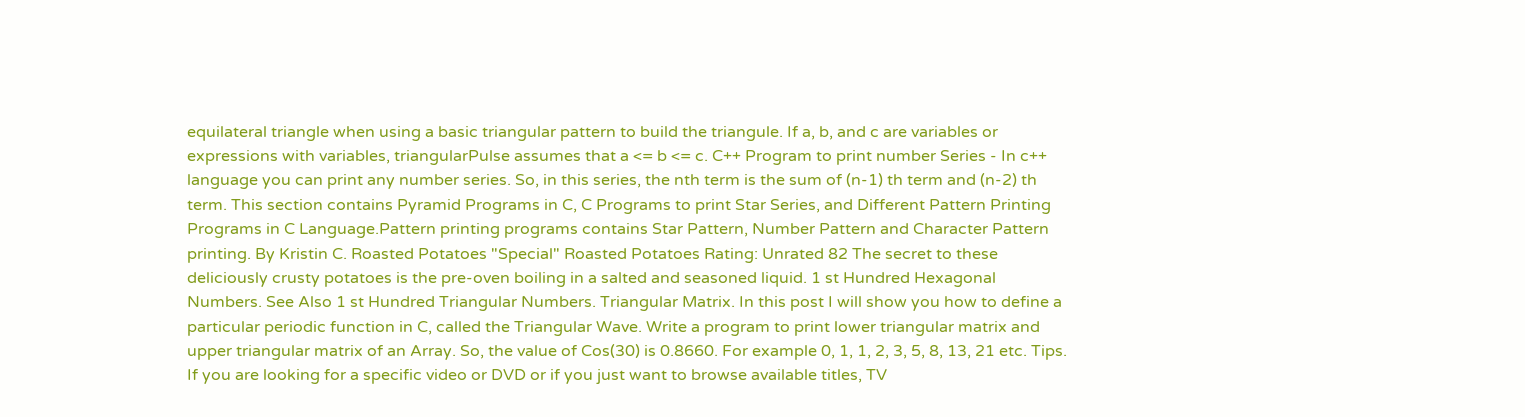equilateral triangle when using a basic triangular pattern to build the triangule. If a, b, and c are variables or expressions with variables, triangularPulse assumes that a <= b <= c. C++ Program to print number Series - In c++ language you can print any number series. So, in this series, the nth term is the sum of (n-1) th term and (n-2) th term. This section contains Pyramid Programs in C, C Programs to print Star Series, and Different Pattern Printing Programs in C Language.Pattern printing programs contains Star Pattern, Number Pattern and Character Pattern printing. By Kristin C. Roasted Potatoes "Special" Roasted Potatoes Rating: Unrated 82 The secret to these deliciously crusty potatoes is the pre-oven boiling in a salted and seasoned liquid. 1 st Hundred Hexagonal Numbers. See Also 1 st Hundred Triangular Numbers. Triangular Matrix. In this post I will show you how to define a particular periodic function in C, called the Triangular Wave. Write a program to print lower triangular matrix and upper triangular matrix of an Array. So, the value of Cos(30) is 0.8660. For example 0, 1, 1, 2, 3, 5, 8, 13, 21 etc. Tips. If you are looking for a specific video or DVD or if you just want to browse available titles, TV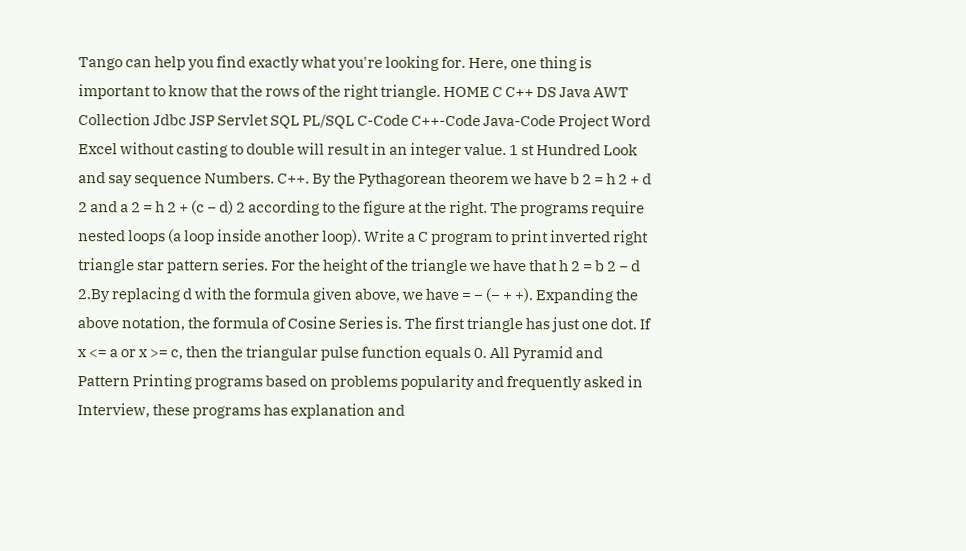Tango can help you find exactly what you're looking for. Here, one thing is important to know that the rows of the right triangle. HOME C C++ DS Java AWT Collection Jdbc JSP Servlet SQL PL/SQL C-Code C++-Code Java-Code Project Word Excel without casting to double will result in an integer value. 1 st Hundred Look and say sequence Numbers. C++. By the Pythagorean theorem we have b 2 = h 2 + d 2 and a 2 = h 2 + (c − d) 2 according to the figure at the right. The programs require nested loops (a loop inside another loop). Write a C program to print inverted right triangle star pattern series. For the height of the triangle we have that h 2 = b 2 − d 2.By replacing d with the formula given above, we have = − (− + +). Expanding the above notation, the formula of Cosine Series is. The first triangle has just one dot. If x <= a or x >= c, then the triangular pulse function equals 0. All Pyramid and Pattern Printing programs based on problems popularity and frequently asked in Interview, these programs has explanation and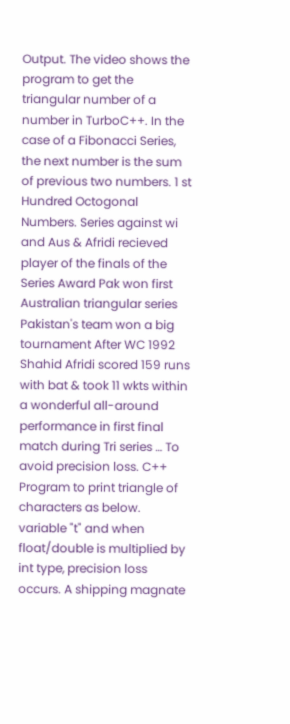Output. The video shows the program to get the triangular number of a number in TurboC++. In the case of a Fibonacci Series, the next number is the sum of previous two numbers. 1 st Hundred Octogonal Numbers. Series against wi and Aus & Afridi recieved player of the finals of the Series Award Pak won first Australian triangular series Pakistan's team won a big tournament After WC 1992 Shahid Afridi scored 159 runs with bat & took 11 wkts within a wonderful all-around performance in first final match during Tri series … To avoid precision loss. C++ Program to print triangle of characters as below. variable "t" and when float/double is multiplied by int type, precision loss occurs. A shipping magnate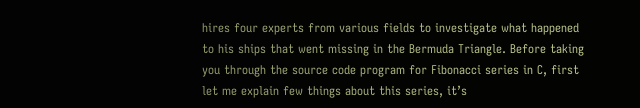hires four experts from various fields to investigate what happened to his ships that went missing in the Bermuda Triangle. Before taking you through the source code program for Fibonacci series in C, first let me explain few things about this series, it’s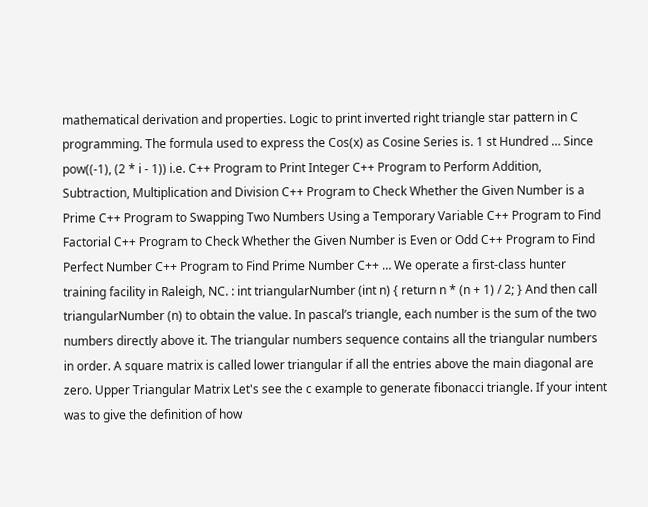mathematical derivation and properties. Logic to print inverted right triangle star pattern in C programming. The formula used to express the Cos(x) as Cosine Series is. 1 st Hundred … Since pow((-1), (2 * i - 1)) i.e. C++ Program to Print Integer C++ Program to Perform Addition, Subtraction, Multiplication and Division C++ Program to Check Whether the Given Number is a Prime C++ Program to Swapping Two Numbers Using a Temporary Variable C++ Program to Find Factorial C++ Program to Check Whether the Given Number is Even or Odd C++ Program to Find Perfect Number C++ Program to Find Prime Number C++ … We operate a first-class hunter training facility in Raleigh, NC. : int triangularNumber (int n) { return n * (n + 1) / 2; } And then call triangularNumber (n) to obtain the value. In pascal’s triangle, each number is the sum of the two numbers directly above it. The triangular numbers sequence contains all the triangular numbers in order. A square matrix is called lower triangular if all the entries above the main diagonal are zero. Upper Triangular Matrix Let's see the c example to generate fibonacci triangle. If your intent was to give the definition of how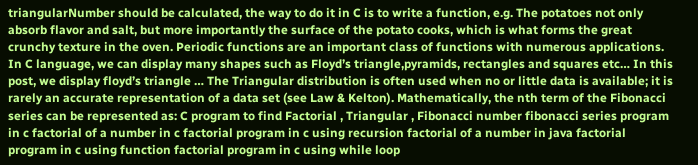triangularNumber should be calculated, the way to do it in C is to write a function, e.g. The potatoes not only absorb flavor and salt, but more importantly the surface of the potato cooks, which is what forms the great crunchy texture in the oven. Periodic functions are an important class of functions with numerous applications. In C language, we can display many shapes such as Floyd’s triangle,pyramids, rectangles and squares etc… In this post, we display floyd’s triangle … The Triangular distribution is often used when no or little data is available; it is rarely an accurate representation of a data set (see Law & Kelton). Mathematically, the nth term of the Fibonacci series can be represented as: C program to find Factorial , Triangular , Fibonacci number fibonacci series program in c factorial of a number in c factorial program in c using recursion factorial of a number in java factorial program in c using function factorial program in c using while loop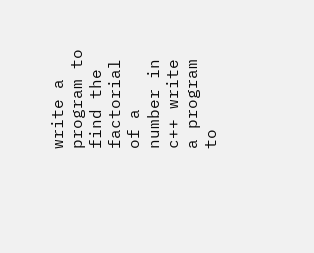write a program to find the factorial of a number in c++ write a program to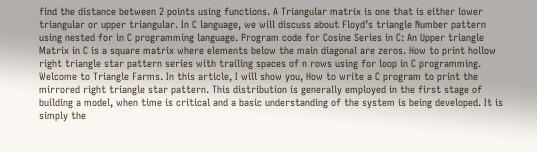find the distance between 2 points using functions. A Triangular matrix is one that is either lower triangular or upper triangular. In C language, we will discuss about Floyd’s triangle Number pattern using nested for in C programming language. Program code for Cosine Series in C: An Upper triangle Matrix in C is a square matrix where elements below the main diagonal are zeros. How to print hollow right triangle star pattern series with trailing spaces of n rows using for loop in C programming. Welcome to Triangle Farms. In this article, I will show you, How to write a C program to print the mirrored right triangle star pattern. This distribution is generally employed in the first stage of building a model, when time is critical and a basic understanding of the system is being developed. It is simply the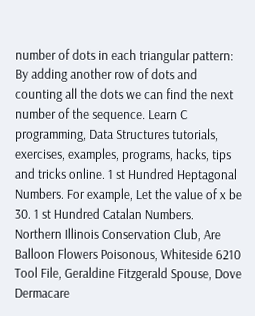number of dots in each triangular pattern: By adding another row of dots and counting all the dots we can find the next number of the sequence. Learn C programming, Data Structures tutorials, exercises, examples, programs, hacks, tips and tricks online. 1 st Hundred Heptagonal Numbers. For example, Let the value of x be 30. 1 st Hundred Catalan Numbers.
Northern Illinois Conservation Club, Are Balloon Flowers Poisonous, Whiteside 6210 Tool File, Geraldine Fitzgerald Spouse, Dove Dermacare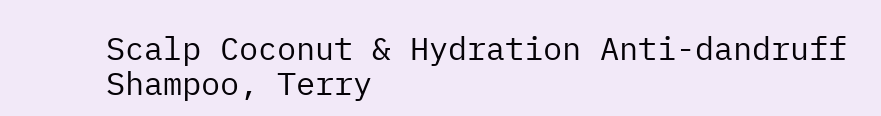Scalp Coconut & Hydration Anti-dandruff Shampoo, Terry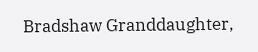Bradshaw Granddaughter,